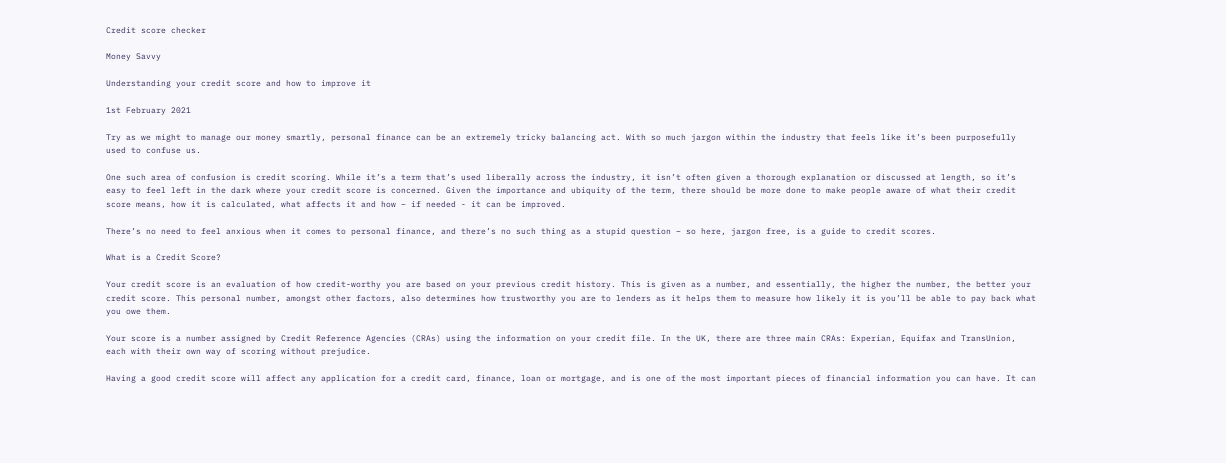Credit score checker

Money Savvy

Understanding your credit score and how to improve it

1st February 2021

Try as we might to manage our money smartly, personal finance can be an extremely tricky balancing act. With so much jargon within the industry that feels like it’s been purposefully used to confuse us.

One such area of confusion is credit scoring. While it’s a term that’s used liberally across the industry, it isn’t often given a thorough explanation or discussed at length, so it’s easy to feel left in the dark where your credit score is concerned. Given the importance and ubiquity of the term, there should be more done to make people aware of what their credit score means, how it is calculated, what affects it and how – if needed - it can be improved.

There’s no need to feel anxious when it comes to personal finance, and there’s no such thing as a stupid question – so here, jargon free, is a guide to credit scores.

What is a Credit Score?

Your credit score is an evaluation of how credit-worthy you are based on your previous credit history. This is given as a number, and essentially, the higher the number, the better your credit score. This personal number, amongst other factors, also determines how trustworthy you are to lenders as it helps them to measure how likely it is you’ll be able to pay back what you owe them.

Your score is a number assigned by Credit Reference Agencies (CRAs) using the information on your credit file. In the UK, there are three main CRAs: Experian, Equifax and TransUnion, each with their own way of scoring without prejudice.

Having a good credit score will affect any application for a credit card, finance, loan or mortgage, and is one of the most important pieces of financial information you can have. It can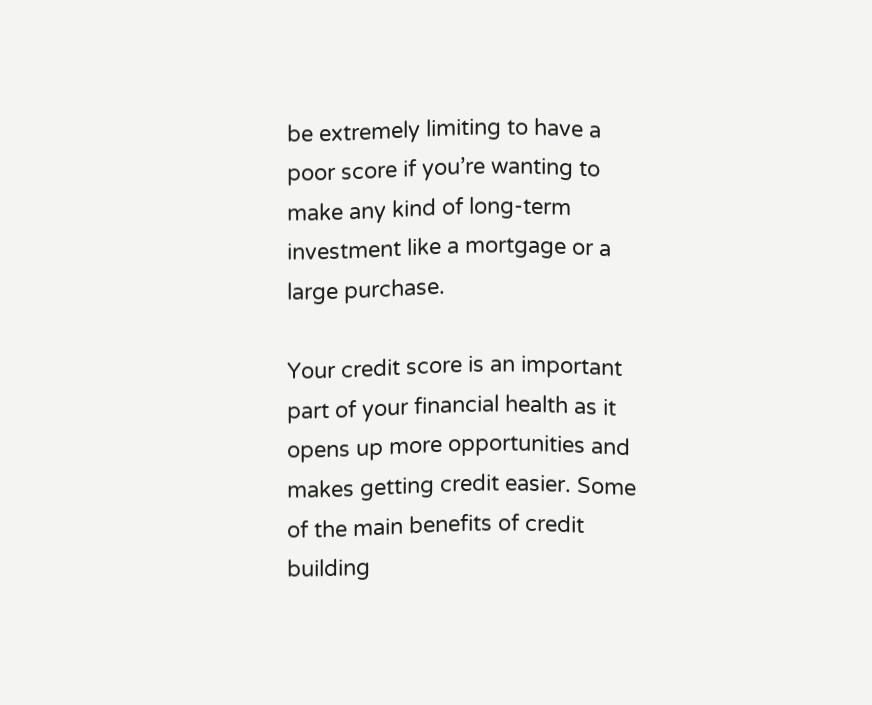be extremely limiting to have a poor score if you’re wanting to make any kind of long-term investment like a mortgage or a large purchase.

Your credit score is an important part of your financial health as it opens up more opportunities and makes getting credit easier. Some of the main benefits of credit building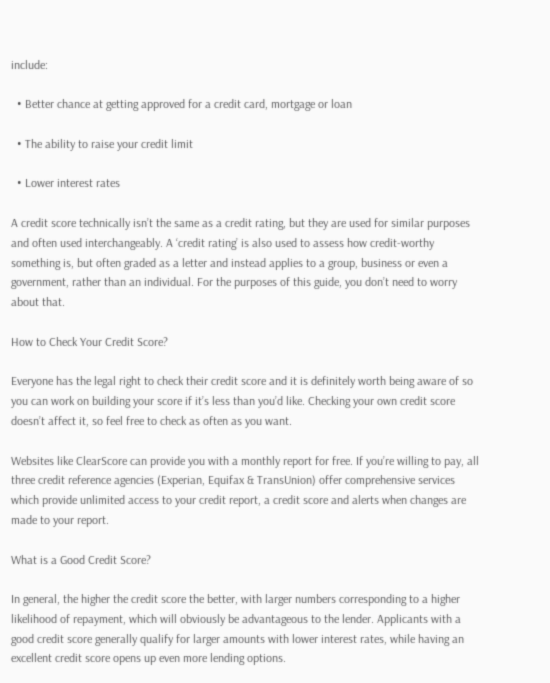include:

  • Better chance at getting approved for a credit card, mortgage or loan

  • The ability to raise your credit limit

  • Lower interest rates

A credit score technically isn’t the same as a credit rating, but they are used for similar purposes and often used interchangeably. A ‘credit rating’ is also used to assess how credit-worthy something is, but often graded as a letter and instead applies to a group, business or even a government, rather than an individual. For the purposes of this guide, you don’t need to worry about that.

How to Check Your Credit Score?

Everyone has the legal right to check their credit score and it is definitely worth being aware of so you can work on building your score if it’s less than you’d like. Checking your own credit score doesn’t affect it, so feel free to check as often as you want.

Websites like ClearScore can provide you with a monthly report for free. If you’re willing to pay, all three credit reference agencies (Experian, Equifax & TransUnion) offer comprehensive services which provide unlimited access to your credit report, a credit score and alerts when changes are made to your report.

What is a Good Credit Score?

In general, the higher the credit score the better, with larger numbers corresponding to a higher likelihood of repayment, which will obviously be advantageous to the lender. Applicants with a good credit score generally qualify for larger amounts with lower interest rates, while having an excellent credit score opens up even more lending options.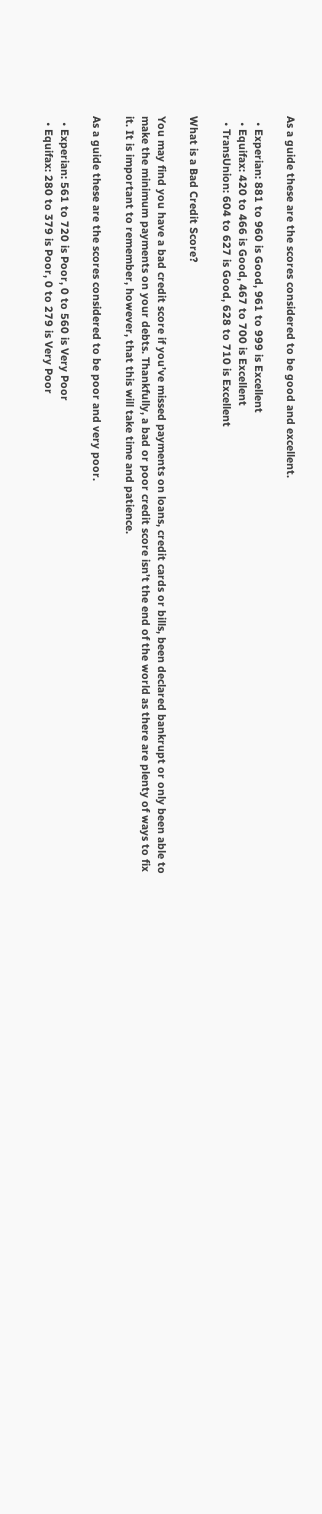As a guide these are the scores considered to be good and excellent.

  • Experian: 881 to 960 is Good, 961 to 999 is Excellent
  • Equifax: 420 to 466 is Good, 467 to 700 is Excellent
  • TransUnion: 604 to 627 is Good, 628 to 710 is Excellent

What is a Bad Credit Score?

You may find you have a bad credit score if you’ve missed payments on loans, credit cards or bills, been declared bankrupt or only been able to make the minimum payments on your debts. Thankfully, a bad or poor credit score isn’t the end of the world as there are plenty of ways to fix it. It is important to remember, however, that this will take time and patience.

As a guide these are the scores considered to be poor and very poor.

  • Experian: 561 to 720 is Poor, 0 to 560 is Very Poor
  • Equifax: 280 to 379 is Poor, 0 to 279 is Very Poor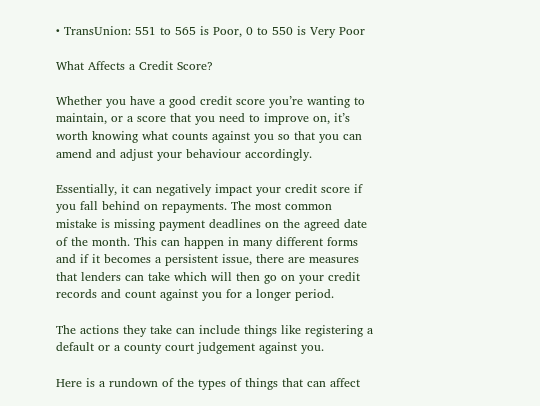• TransUnion: 551 to 565 is Poor, 0 to 550 is Very Poor

What Affects a Credit Score?

Whether you have a good credit score you’re wanting to maintain, or a score that you need to improve on, it’s worth knowing what counts against you so that you can amend and adjust your behaviour accordingly.

Essentially, it can negatively impact your credit score if you fall behind on repayments. The most common mistake is missing payment deadlines on the agreed date of the month. This can happen in many different forms and if it becomes a persistent issue, there are measures that lenders can take which will then go on your credit records and count against you for a longer period.

The actions they take can include things like registering a default or a county court judgement against you.

Here is a rundown of the types of things that can affect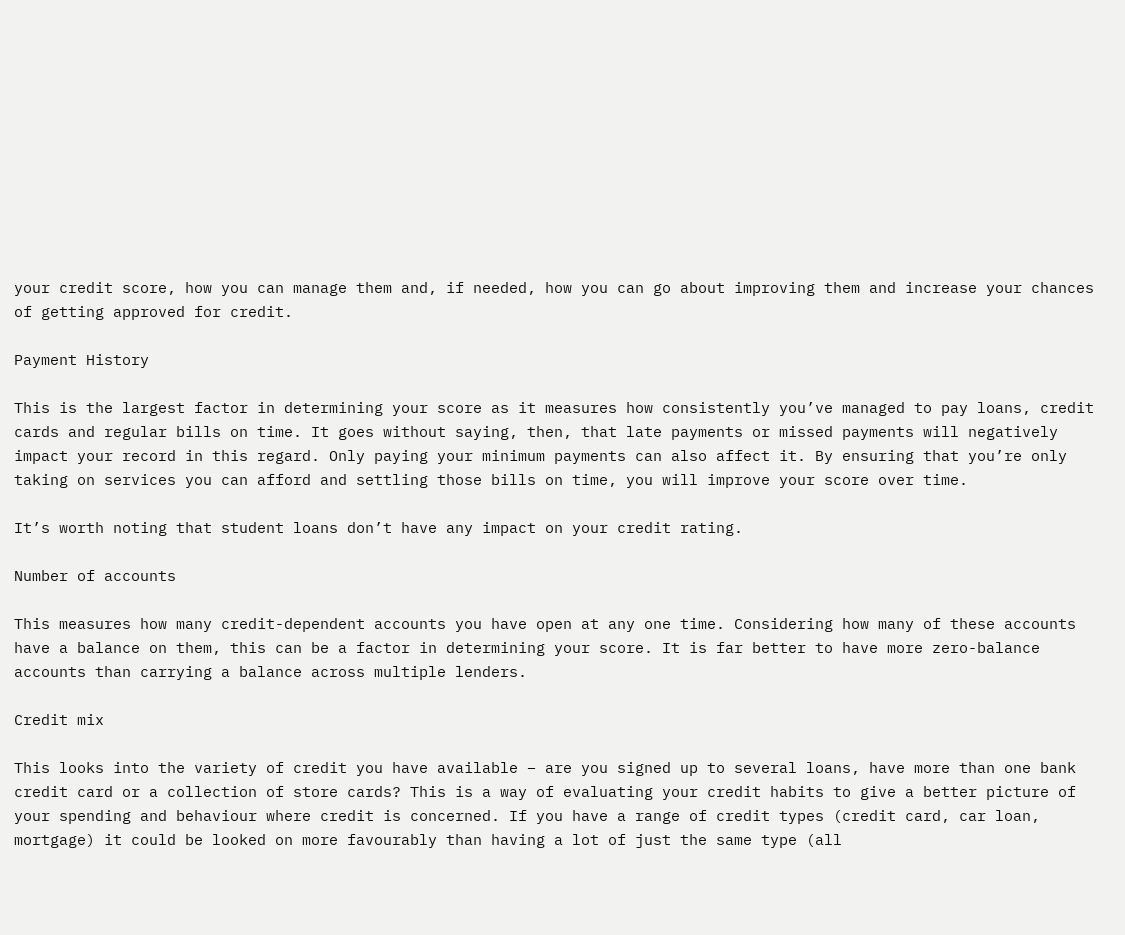your credit score, how you can manage them and, if needed, how you can go about improving them and increase your chances of getting approved for credit.

Payment History

This is the largest factor in determining your score as it measures how consistently you’ve managed to pay loans, credit cards and regular bills on time. It goes without saying, then, that late payments or missed payments will negatively impact your record in this regard. Only paying your minimum payments can also affect it. By ensuring that you’re only taking on services you can afford and settling those bills on time, you will improve your score over time.

It’s worth noting that student loans don’t have any impact on your credit rating.

Number of accounts

This measures how many credit-dependent accounts you have open at any one time. Considering how many of these accounts have a balance on them, this can be a factor in determining your score. It is far better to have more zero-balance accounts than carrying a balance across multiple lenders.

Credit mix

This looks into the variety of credit you have available – are you signed up to several loans, have more than one bank credit card or a collection of store cards? This is a way of evaluating your credit habits to give a better picture of your spending and behaviour where credit is concerned. If you have a range of credit types (credit card, car loan, mortgage) it could be looked on more favourably than having a lot of just the same type (all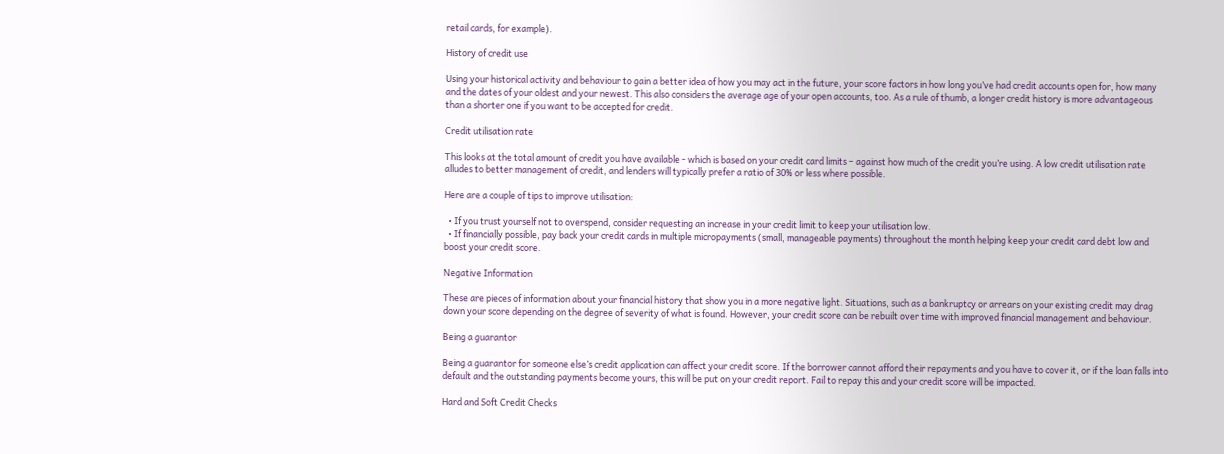retail cards, for example).

History of credit use

Using your historical activity and behaviour to gain a better idea of how you may act in the future, your score factors in how long you’ve had credit accounts open for, how many and the dates of your oldest and your newest. This also considers the average age of your open accounts, too. As a rule of thumb, a longer credit history is more advantageous than a shorter one if you want to be accepted for credit.

Credit utilisation rate

This looks at the total amount of credit you have available - which is based on your credit card limits – against how much of the credit you’re using. A low credit utilisation rate alludes to better management of credit, and lenders will typically prefer a ratio of 30% or less where possible.

Here are a couple of tips to improve utilisation:

  • If you trust yourself not to overspend, consider requesting an increase in your credit limit to keep your utilisation low.
  • If financially possible, pay back your credit cards in multiple micropayments (small, manageable payments) throughout the month helping keep your credit card debt low and boost your credit score.

Negative Information

These are pieces of information about your financial history that show you in a more negative light. Situations, such as a bankruptcy or arrears on your existing credit may drag down your score depending on the degree of severity of what is found. However, your credit score can be rebuilt over time with improved financial management and behaviour.

Being a guarantor

Being a guarantor for someone else’s credit application can affect your credit score. If the borrower cannot afford their repayments and you have to cover it, or if the loan falls into default and the outstanding payments become yours, this will be put on your credit report. Fail to repay this and your credit score will be impacted.

Hard and Soft Credit Checks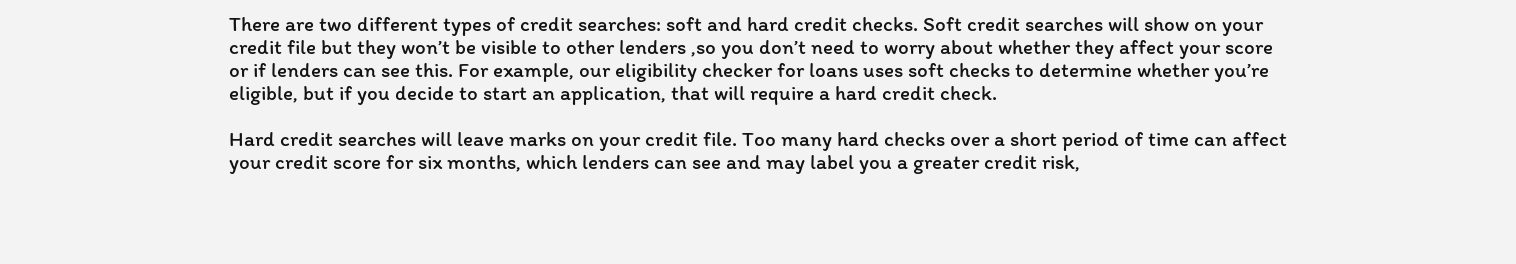There are two different types of credit searches: soft and hard credit checks. Soft credit searches will show on your credit file but they won’t be visible to other lenders ,so you don’t need to worry about whether they affect your score or if lenders can see this. For example, our eligibility checker for loans uses soft checks to determine whether you’re eligible, but if you decide to start an application, that will require a hard credit check.

Hard credit searches will leave marks on your credit file. Too many hard checks over a short period of time can affect your credit score for six months, which lenders can see and may label you a greater credit risk,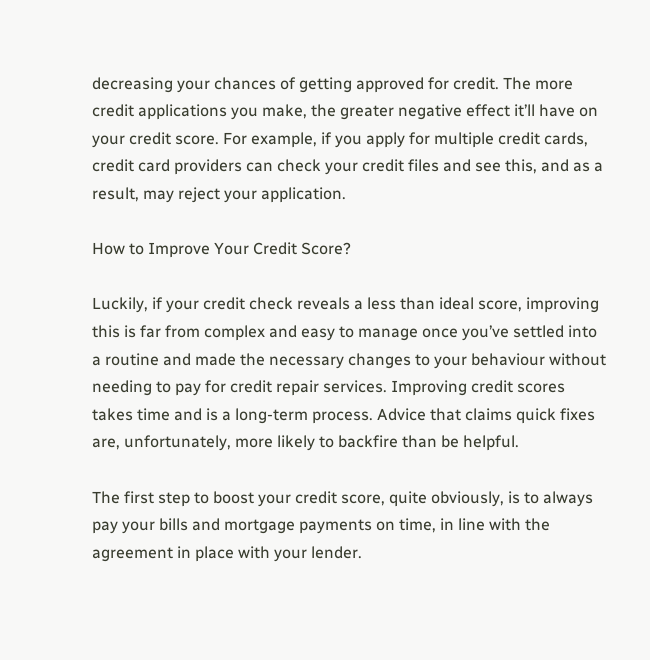decreasing your chances of getting approved for credit. The more credit applications you make, the greater negative effect it’ll have on your credit score. For example, if you apply for multiple credit cards, credit card providers can check your credit files and see this, and as a result, may reject your application.

How to Improve Your Credit Score?

Luckily, if your credit check reveals a less than ideal score, improving this is far from complex and easy to manage once you’ve settled into a routine and made the necessary changes to your behaviour without needing to pay for credit repair services. Improving credit scores takes time and is a long-term process. Advice that claims quick fixes are, unfortunately, more likely to backfire than be helpful.

The first step to boost your credit score, quite obviously, is to always pay your bills and mortgage payments on time, in line with the agreement in place with your lender.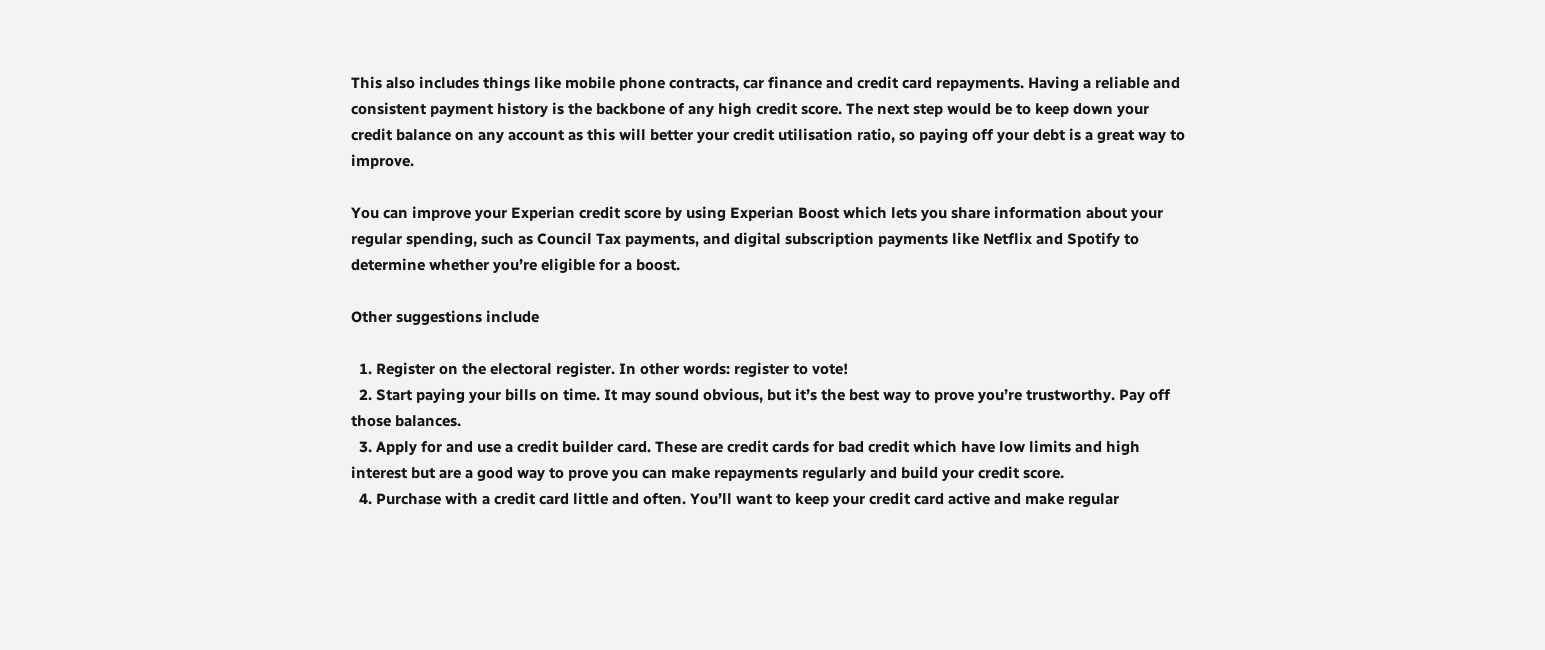This also includes things like mobile phone contracts, car finance and credit card repayments. Having a reliable and consistent payment history is the backbone of any high credit score. The next step would be to keep down your credit balance on any account as this will better your credit utilisation ratio, so paying off your debt is a great way to improve.

You can improve your Experian credit score by using Experian Boost which lets you share information about your regular spending, such as Council Tax payments, and digital subscription payments like Netflix and Spotify to determine whether you’re eligible for a boost.

Other suggestions include

  1. Register on the electoral register. In other words: register to vote!
  2. Start paying your bills on time. It may sound obvious, but it’s the best way to prove you’re trustworthy. Pay off those balances.
  3. Apply for and use a credit builder card. These are credit cards for bad credit which have low limits and high interest but are a good way to prove you can make repayments regularly and build your credit score.
  4. Purchase with a credit card little and often. You’ll want to keep your credit card active and make regular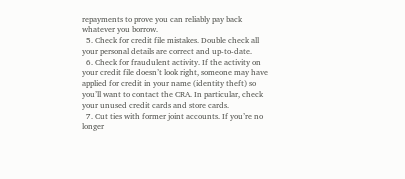repayments to prove you can reliably pay back whatever you borrow.
  5. Check for credit file mistakes. Double check all your personal details are correct and up-to-date.
  6. Check for fraudulent activity. If the activity on your credit file doesn’t look right, someone may have applied for credit in your name (identity theft) so you’ll want to contact the CRA. In particular, check your unused credit cards and store cards.
  7. Cut ties with former joint accounts. If you’re no longer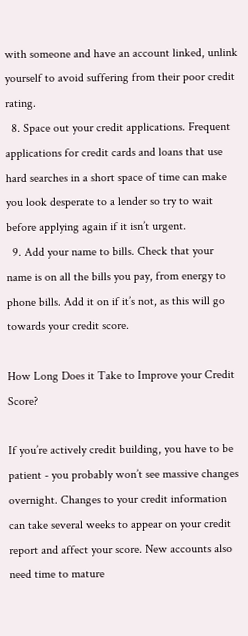with someone and have an account linked, unlink yourself to avoid suffering from their poor credit rating.
  8. Space out your credit applications. Frequent applications for credit cards and loans that use hard searches in a short space of time can make you look desperate to a lender so try to wait before applying again if it isn’t urgent.
  9. Add your name to bills. Check that your name is on all the bills you pay, from energy to phone bills. Add it on if it’s not, as this will go towards your credit score.

How Long Does it Take to Improve your Credit Score?

If you’re actively credit building, you have to be patient - you probably won’t see massive changes overnight. Changes to your credit information can take several weeks to appear on your credit report and affect your score. New accounts also need time to mature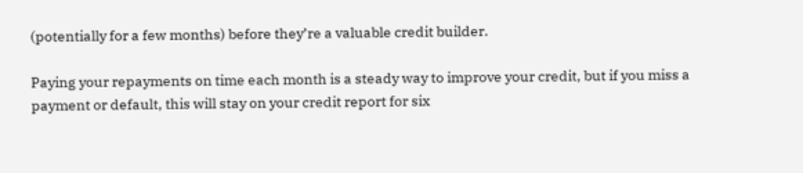(potentially for a few months) before they’re a valuable credit builder.

Paying your repayments on time each month is a steady way to improve your credit, but if you miss a payment or default, this will stay on your credit report for six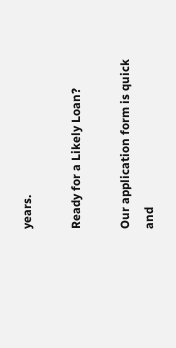years.

Ready for a Likely Loan?

Our application form is quick and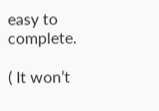easy to complete.

( It won’t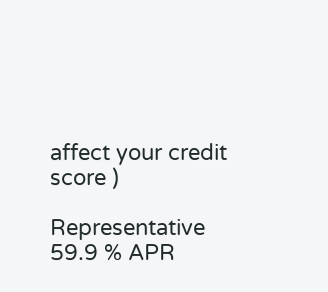affect your credit score )

Representative 59.9 % APR